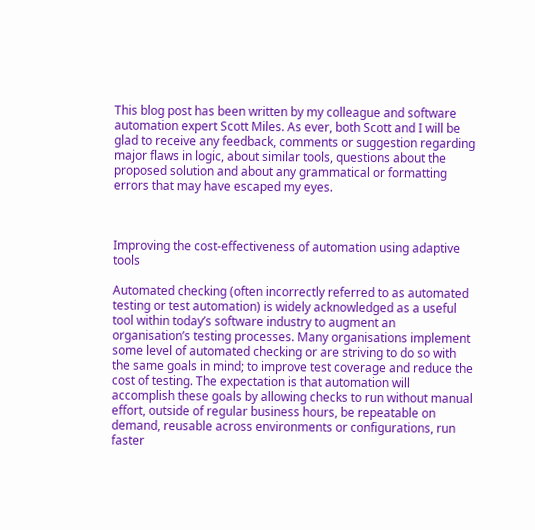This blog post has been written by my colleague and software automation expert Scott Miles. As ever, both Scott and I will be glad to receive any feedback, comments or suggestion regarding major flaws in logic, about similar tools, questions about the proposed solution and about any grammatical or formatting errors that may have escaped my eyes.



Improving the cost-effectiveness of automation using adaptive tools

Automated checking (often incorrectly referred to as automated testing or test automation) is widely acknowledged as a useful tool within today’s software industry to augment an organisation’s testing processes. Many organisations implement some level of automated checking or are striving to do so with the same goals in mind; to improve test coverage and reduce the cost of testing. The expectation is that automation will accomplish these goals by allowing checks to run without manual effort, outside of regular business hours, be repeatable on demand, reusable across environments or configurations, run faster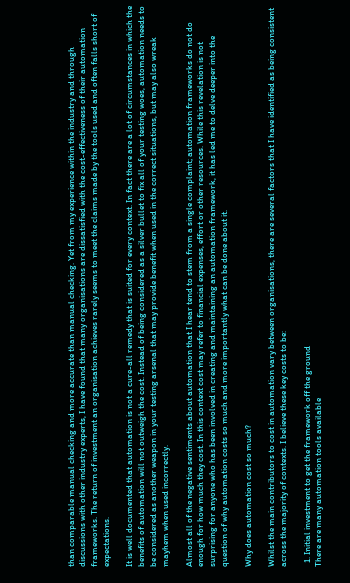than comparable manual checking and more accurate than manual checking. Yet from my experience within the industry and through discussions with other industry experts, I have found that many organisations are dissatisfied with the cost-effectiveness of their automation frameworks. The return of investment an organisation achieves rarely seems to meet the claims made by the tools used and often falls short of expectations.

It is well documented that automation is not a cure-all remedy that is suited for every context. In fact there are a lot of circumstances in which the benefits of automation will not outweigh the cost. Instead of being considered as a silver bullet to fix all of your testing woes, automation needs to be considered as another weapon in your testing arsenal that may provide benefit when used in the correct situations, but may also wreak mayhem when used incorrectly.

Almost all of the negative sentiments about automation that I hear tend to stem from a single complaint; automation frameworks do not do enough for how much they cost. In this context cost may refer to financial expenses, effort or other resources. While this revelation is not surprising for anyone who has been involved in creating and maintaining an automation framework, it has led me to delve deeper into the question of why automation costs so much and more importantly what can be done about it.

Why does automation cost so much?

Whilst the main contributors to cost in automation vary between organisations, there are several factors that I have identified as being consistent across the majority of contexts. I believe these key costs to be:

  1. Initial investment to get the framework off the ground
There are many automation tools available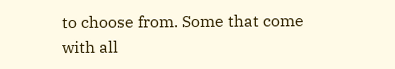to choose from. Some that come  with all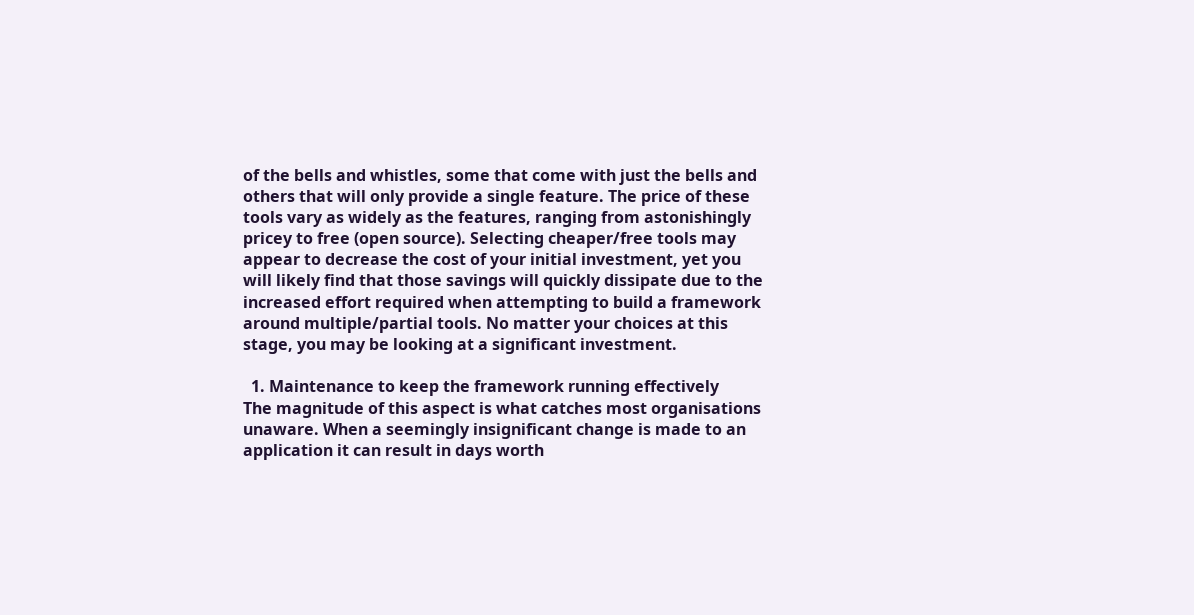of the bells and whistles, some that come with just the bells and others that will only provide a single feature. The price of these tools vary as widely as the features, ranging from astonishingly pricey to free (open source). Selecting cheaper/free tools may appear to decrease the cost of your initial investment, yet you will likely find that those savings will quickly dissipate due to the increased effort required when attempting to build a framework around multiple/partial tools. No matter your choices at this stage, you may be looking at a significant investment.

  1. Maintenance to keep the framework running effectively
The magnitude of this aspect is what catches most organisations unaware. When a seemingly insignificant change is made to an application it can result in days worth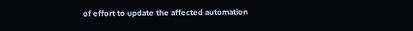of effort to update the affected automation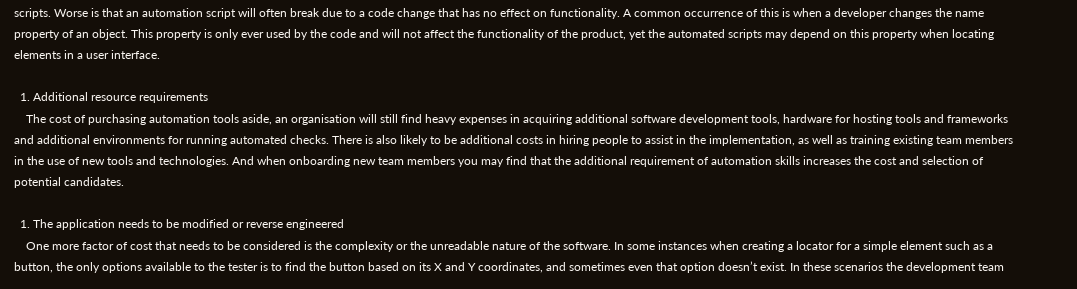scripts. Worse is that an automation script will often break due to a code change that has no effect on functionality. A common occurrence of this is when a developer changes the name property of an object. This property is only ever used by the code and will not affect the functionality of the product, yet the automated scripts may depend on this property when locating elements in a user interface.

  1. Additional resource requirements
    The cost of purchasing automation tools aside, an organisation will still find heavy expenses in acquiring additional software development tools, hardware for hosting tools and frameworks and additional environments for running automated checks. There is also likely to be additional costs in hiring people to assist in the implementation, as well as training existing team members in the use of new tools and technologies. And when onboarding new team members you may find that the additional requirement of automation skills increases the cost and selection of potential candidates.

  1. The application needs to be modified or reverse engineered
    One more factor of cost that needs to be considered is the complexity or the unreadable nature of the software. In some instances when creating a locator for a simple element such as a button, the only options available to the tester is to find the button based on its X and Y coordinates, and sometimes even that option doesn’t exist. In these scenarios the development team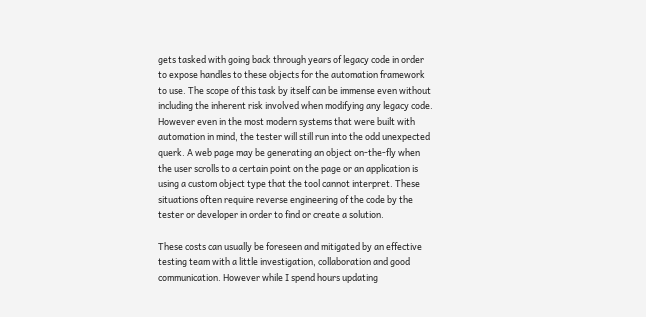gets tasked with going back through years of legacy code in order to expose handles to these objects for the automation framework to use. The scope of this task by itself can be immense even without including the inherent risk involved when modifying any legacy code. However even in the most modern systems that were built with automation in mind, the tester will still run into the odd unexpected querk. A web page may be generating an object on-the-fly when the user scrolls to a certain point on the page or an application is using a custom object type that the tool cannot interpret. These situations often require reverse engineering of the code by the tester or developer in order to find or create a solution.

These costs can usually be foreseen and mitigated by an effective testing team with a little investigation, collaboration and good communication. However while I spend hours updating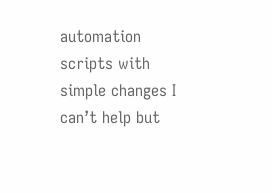automation scripts with simple changes I can’t help but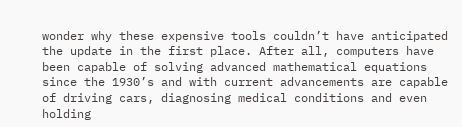wonder why these expensive tools couldn’t have anticipated the update in the first place. After all, computers have been capable of solving advanced mathematical equations since the 1930’s and with current advancements are capable of driving cars, diagnosing medical conditions and even holding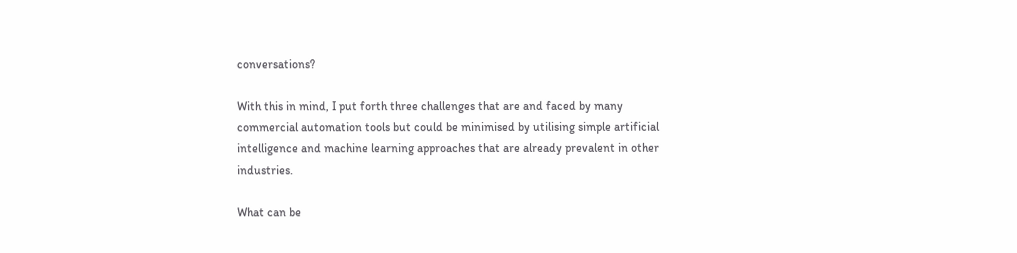conversations?

With this in mind, I put forth three challenges that are and faced by many commercial automation tools but could be minimised by utilising simple artificial intelligence and machine learning approaches that are already prevalent in other industries.

What can be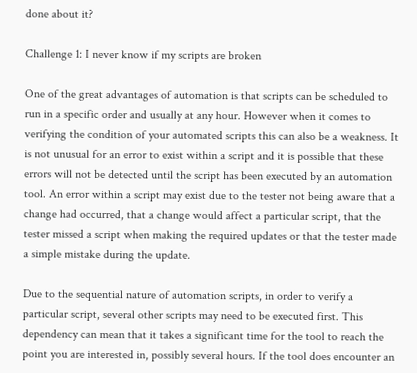done about it?

Challenge 1: I never know if my scripts are broken

One of the great advantages of automation is that scripts can be scheduled to run in a specific order and usually at any hour. However when it comes to verifying the condition of your automated scripts this can also be a weakness. It is not unusual for an error to exist within a script and it is possible that these errors will not be detected until the script has been executed by an automation tool. An error within a script may exist due to the tester not being aware that a change had occurred, that a change would affect a particular script, that the tester missed a script when making the required updates or that the tester made a simple mistake during the update.

Due to the sequential nature of automation scripts, in order to verify a particular script, several other scripts may need to be executed first. This dependency can mean that it takes a significant time for the tool to reach the point you are interested in, possibly several hours. If the tool does encounter an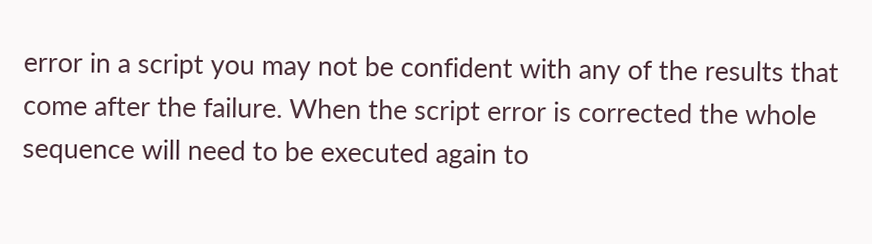error in a script you may not be confident with any of the results that come after the failure. When the script error is corrected the whole sequence will need to be executed again to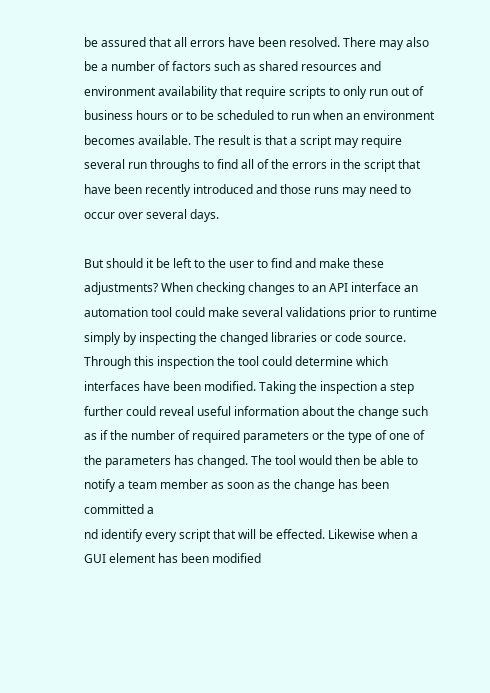be assured that all errors have been resolved. There may also be a number of factors such as shared resources and environment availability that require scripts to only run out of business hours or to be scheduled to run when an environment becomes available. The result is that a script may require several run throughs to find all of the errors in the script that have been recently introduced and those runs may need to occur over several days.

But should it be left to the user to find and make these adjustments? When checking changes to an API interface an automation tool could make several validations prior to runtime simply by inspecting the changed libraries or code source. Through this inspection the tool could determine which interfaces have been modified. Taking the inspection a step further could reveal useful information about the change such as if the number of required parameters or the type of one of the parameters has changed. The tool would then be able to notify a team member as soon as the change has been committed a
nd identify every script that will be effected. Likewise when a GUI element has been modified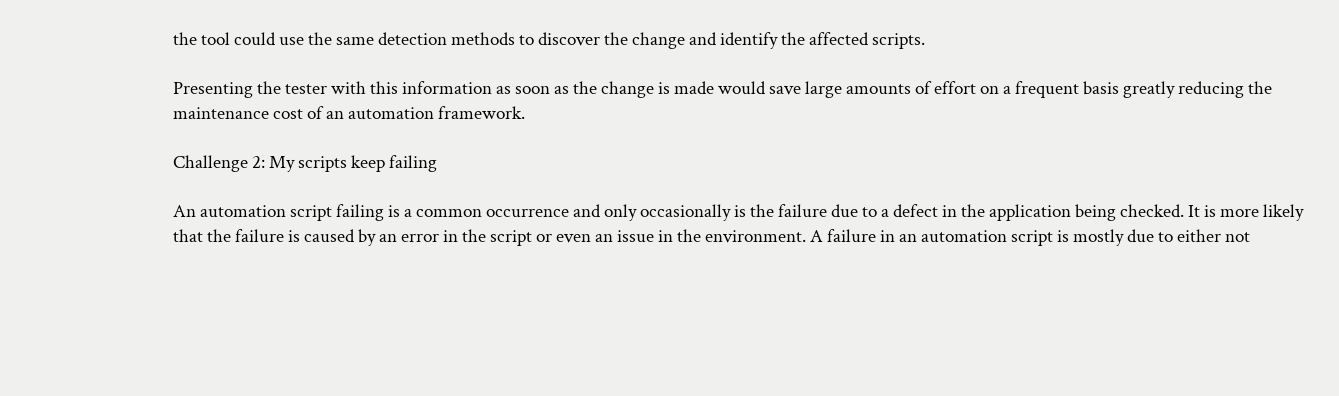the tool could use the same detection methods to discover the change and identify the affected scripts.

Presenting the tester with this information as soon as the change is made would save large amounts of effort on a frequent basis greatly reducing the maintenance cost of an automation framework.

Challenge 2: My scripts keep failing

An automation script failing is a common occurrence and only occasionally is the failure due to a defect in the application being checked. It is more likely that the failure is caused by an error in the script or even an issue in the environment. A failure in an automation script is mostly due to either not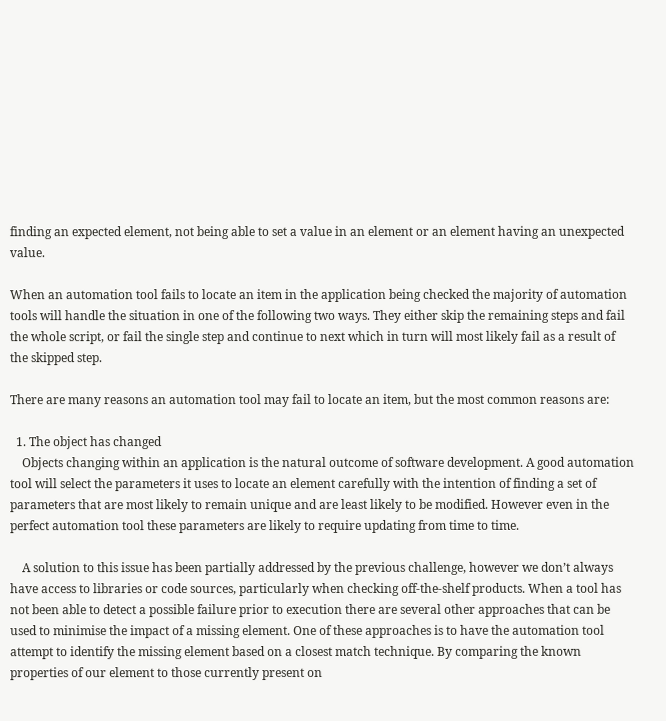finding an expected element, not being able to set a value in an element or an element having an unexpected value.

When an automation tool fails to locate an item in the application being checked the majority of automation tools will handle the situation in one of the following two ways. They either skip the remaining steps and fail the whole script, or fail the single step and continue to next which in turn will most likely fail as a result of the skipped step.

There are many reasons an automation tool may fail to locate an item, but the most common reasons are:

  1. The object has changed
    Objects changing within an application is the natural outcome of software development. A good automation tool will select the parameters it uses to locate an element carefully with the intention of finding a set of parameters that are most likely to remain unique and are least likely to be modified. However even in the perfect automation tool these parameters are likely to require updating from time to time.

    A solution to this issue has been partially addressed by the previous challenge, however we don’t always have access to libraries or code sources, particularly when checking off-the-shelf products. When a tool has not been able to detect a possible failure prior to execution there are several other approaches that can be used to minimise the impact of a missing element. One of these approaches is to have the automation tool attempt to identify the missing element based on a closest match technique. By comparing the known properties of our element to those currently present on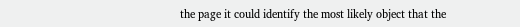the page it could identify the most likely object that the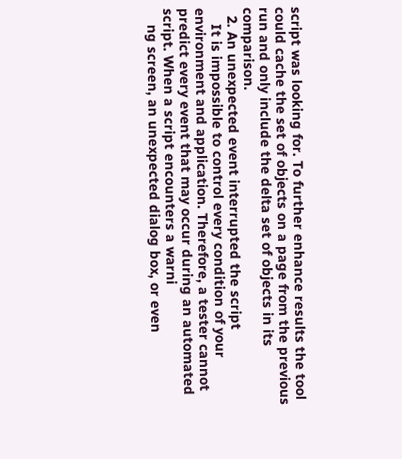script was looking for. To further enhance results the tool could cache the set of objects on a page from the previous run and only include the delta set of objects in its comparison.
  2. An unexpected event interrupted the script
    It is impossible to control every condition of your environment and application. Therefore, a tester cannot predict every event that may occur during an automated script. When a script encounters a warni
    ng screen, an unexpected dialog box, or even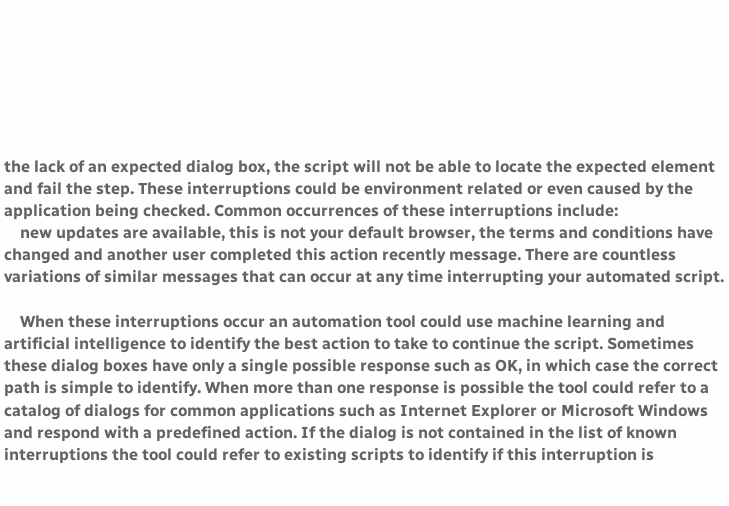the lack of an expected dialog box, the script will not be able to locate the expected element and fail the step. These interruptions could be environment related or even caused by the application being checked. Common occurrences of these interruptions include:
    new updates are available, this is not your default browser, the terms and conditions have changed and another user completed this action recently message. There are countless variations of similar messages that can occur at any time interrupting your automated script.

    When these interruptions occur an automation tool could use machine learning and artificial intelligence to identify the best action to take to continue the script. Sometimes these dialog boxes have only a single possible response such as OK, in which case the correct path is simple to identify. When more than one response is possible the tool could refer to a catalog of dialogs for common applications such as Internet Explorer or Microsoft Windows and respond with a predefined action. If the dialog is not contained in the list of known interruptions the tool could refer to existing scripts to identify if this interruption is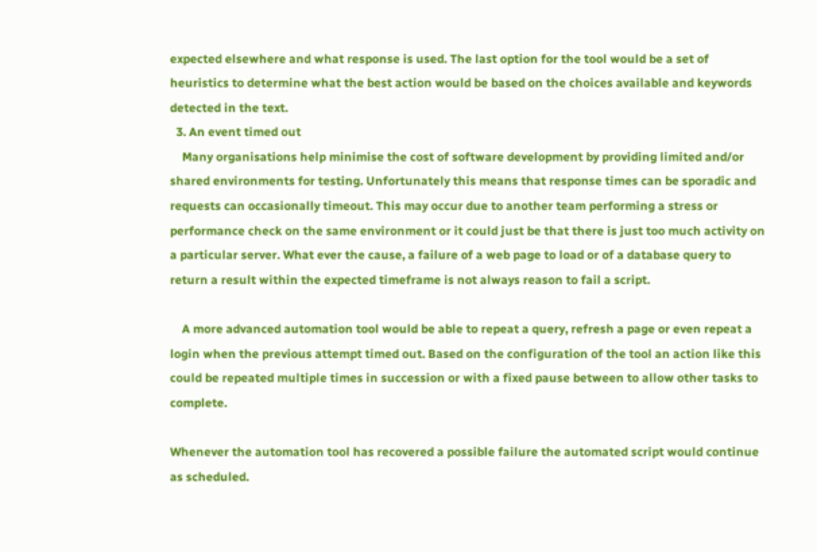expected elsewhere and what response is used. The last option for the tool would be a set of heuristics to determine what the best action would be based on the choices available and keywords detected in the text.
  3. An event timed out
    Many organisations help minimise the cost of software development by providing limited and/or shared environments for testing. Unfortunately this means that response times can be sporadic and requests can occasionally timeout. This may occur due to another team performing a stress or performance check on the same environment or it could just be that there is just too much activity on a particular server. What ever the cause, a failure of a web page to load or of a database query to return a result within the expected timeframe is not always reason to fail a script.

    A more advanced automation tool would be able to repeat a query, refresh a page or even repeat a login when the previous attempt timed out. Based on the configuration of the tool an action like this could be repeated multiple times in succession or with a fixed pause between to allow other tasks to complete.

Whenever the automation tool has recovered a possible failure the automated script would continue as scheduled.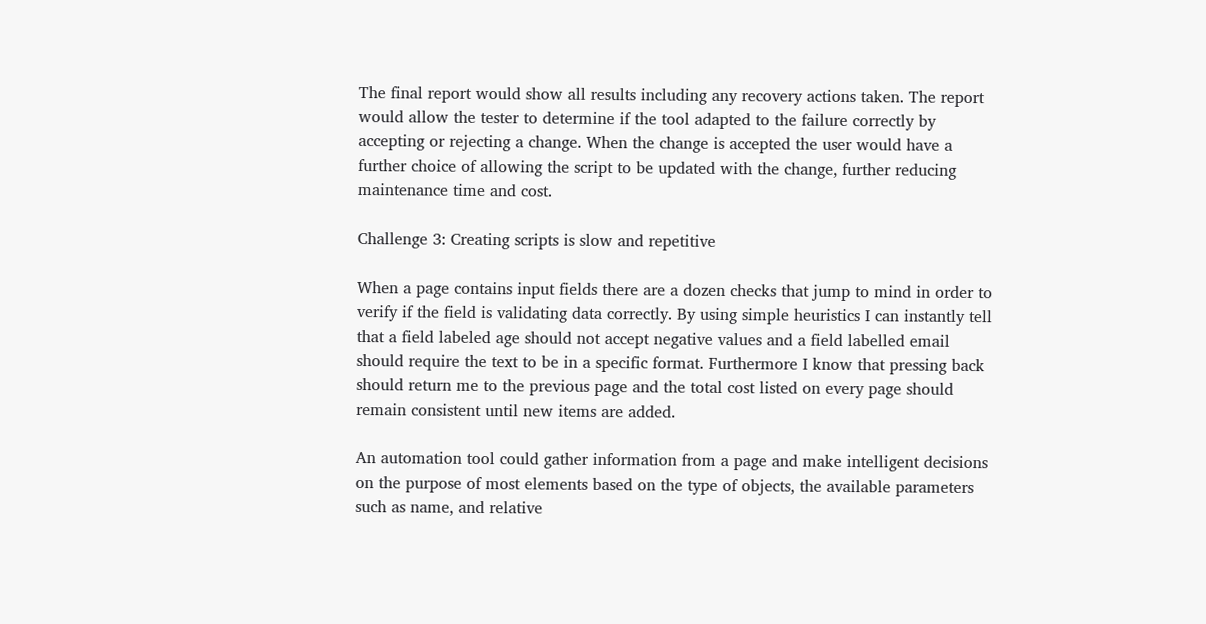The final report would show all results including any recovery actions taken. The report would allow the tester to determine if the tool adapted to the failure correctly by accepting or rejecting a change. When the change is accepted the user would have a further choice of allowing the script to be updated with the change, further reducing maintenance time and cost.

Challenge 3: Creating scripts is slow and repetitive

When a page contains input fields there are a dozen checks that jump to mind in order to verify if the field is validating data correctly. By using simple heuristics I can instantly tell that a field labeled age should not accept negative values and a field labelled email should require the text to be in a specific format. Furthermore I know that pressing back should return me to the previous page and the total cost listed on every page should remain consistent until new items are added.

An automation tool could gather information from a page and make intelligent decisions on the purpose of most elements based on the type of objects, the available parameters such as name, and relative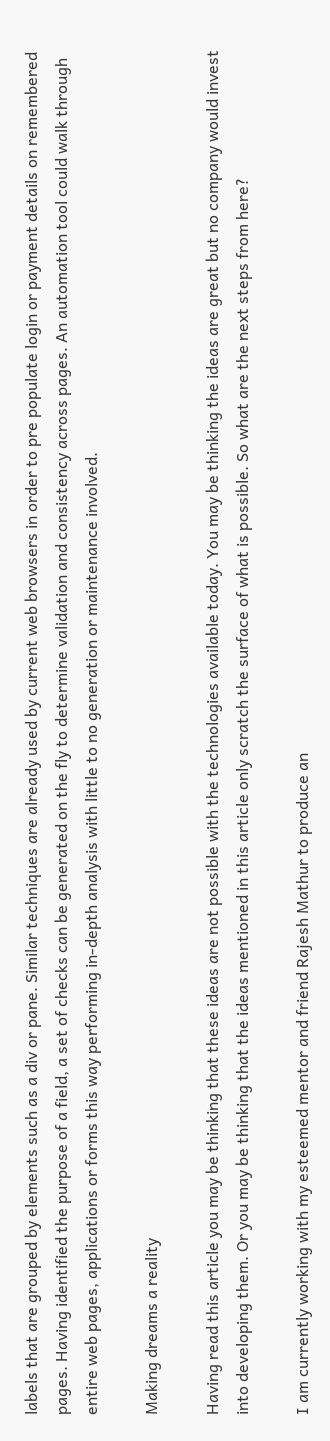labels that are grouped by elements such as a div or pane. Similar techniques are already used by current web browsers in order to pre populate login or payment details on remembered pages. Having identified the purpose of a field, a set of checks can be generated on the fly to determine validation and consistency across pages. An automation tool could walk through entire web pages, applications or forms this way performing in-depth analysis with little to no generation or maintenance involved.

Making dreams a reality

Having read this article you may be thinking that these ideas are not possible with the technologies available today. You may be thinking the ideas are great but no company would invest into developing them. Or you may be thinking that the ideas mentioned in this article only scratch the surface of what is possible. So what are the next steps from here?

I am currently working with my esteemed mentor and friend Rajesh Mathur to produce an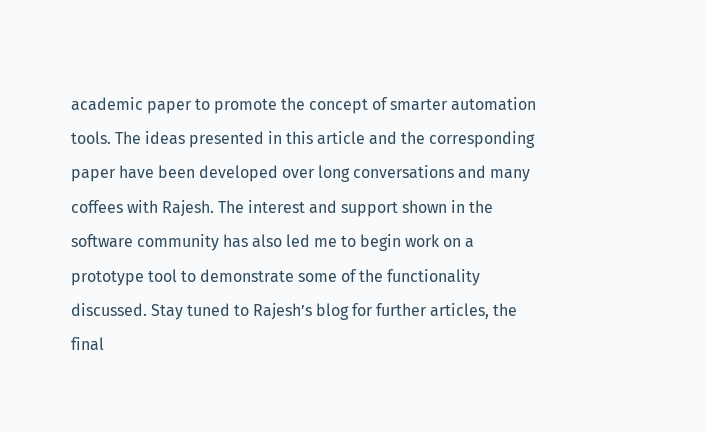academic paper to promote the concept of smarter automation tools. The ideas presented in this article and the corresponding paper have been developed over long conversations and many coffees with Rajesh. The interest and support shown in the software community has also led me to begin work on a prototype tool to demonstrate some of the functionality discussed. Stay tuned to Rajesh’s blog for further articles, the final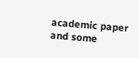academic paper and some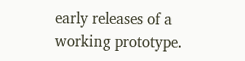early releases of a working prototype.